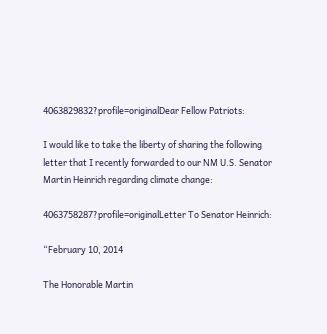4063829832?profile=originalDear Fellow Patriots:

I would like to take the liberty of sharing the following letter that I recently forwarded to our NM U.S. Senator Martin Heinrich regarding climate change:

4063758287?profile=originalLetter To Senator Heinrich:

“February 10, 2014

The Honorable Martin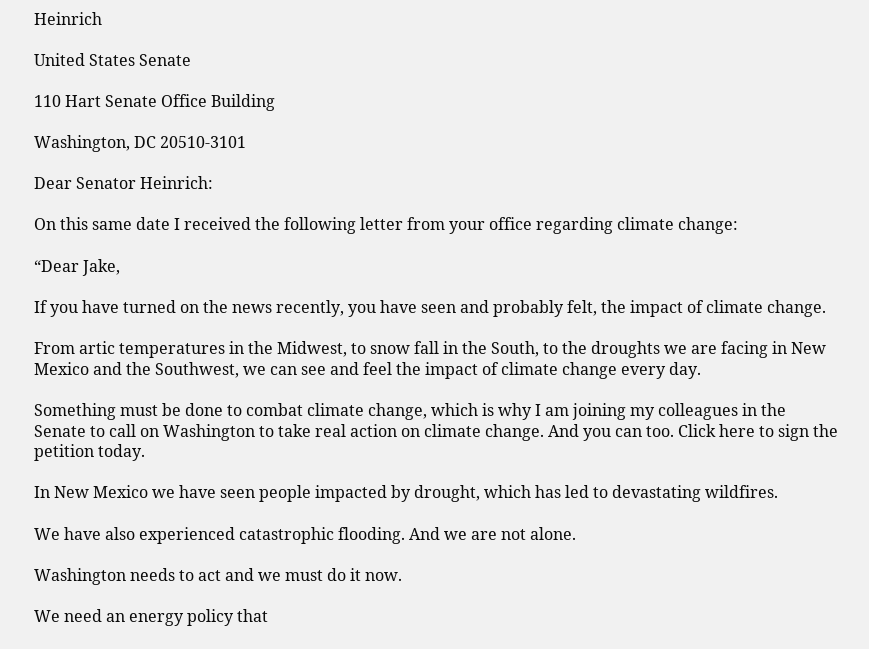Heinrich

United States Senate

110 Hart Senate Office Building

Washington, DC 20510-3101

Dear Senator Heinrich:

On this same date I received the following letter from your office regarding climate change:

“Dear Jake,

If you have turned on the news recently, you have seen and probably felt, the impact of climate change.

From artic temperatures in the Midwest, to snow fall in the South, to the droughts we are facing in New Mexico and the Southwest, we can see and feel the impact of climate change every day.

Something must be done to combat climate change, which is why I am joining my colleagues in the Senate to call on Washington to take real action on climate change. And you can too. Click here to sign the petition today.

In New Mexico we have seen people impacted by drought, which has led to devastating wildfires.

We have also experienced catastrophic flooding. And we are not alone.

Washington needs to act and we must do it now.

We need an energy policy that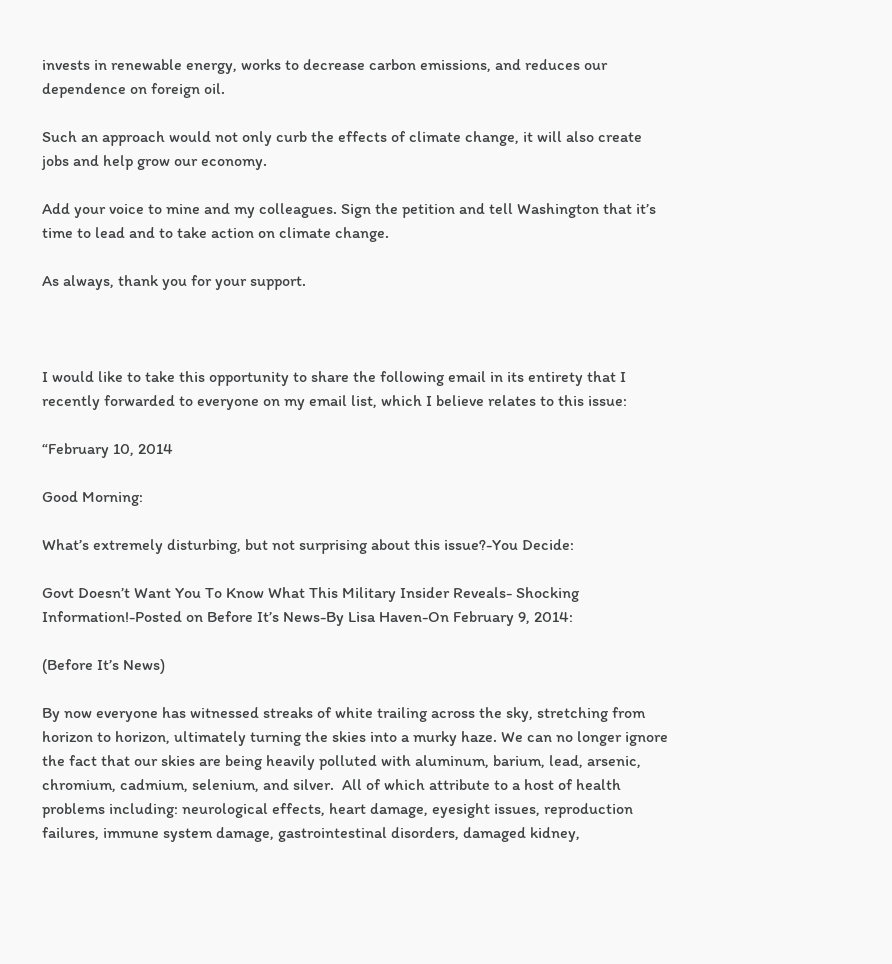invests in renewable energy, works to decrease carbon emissions, and reduces our dependence on foreign oil.

Such an approach would not only curb the effects of climate change, it will also create jobs and help grow our economy.

Add your voice to mine and my colleagues. Sign the petition and tell Washington that it’s time to lead and to take action on climate change.

As always, thank you for your support.



I would like to take this opportunity to share the following email in its entirety that I recently forwarded to everyone on my email list, which I believe relates to this issue:

“February 10, 2014

Good Morning:

What’s extremely disturbing, but not surprising about this issue?-You Decide:

Govt Doesn’t Want You To Know What This Military Insider Reveals- Shocking Information!-Posted on Before It’s News-By Lisa Haven-On February 9, 2014:

(Before It’s News)

By now everyone has witnessed streaks of white trailing across the sky, stretching from horizon to horizon, ultimately turning the skies into a murky haze. We can no longer ignore the fact that our skies are being heavily polluted with aluminum, barium, lead, arsenic, chromium, cadmium, selenium, and silver.  All of which attribute to a host of health problems including: neurological effects, heart damage, eyesight issues, reproduction failures, immune system damage, gastrointestinal disorders, damaged kidney,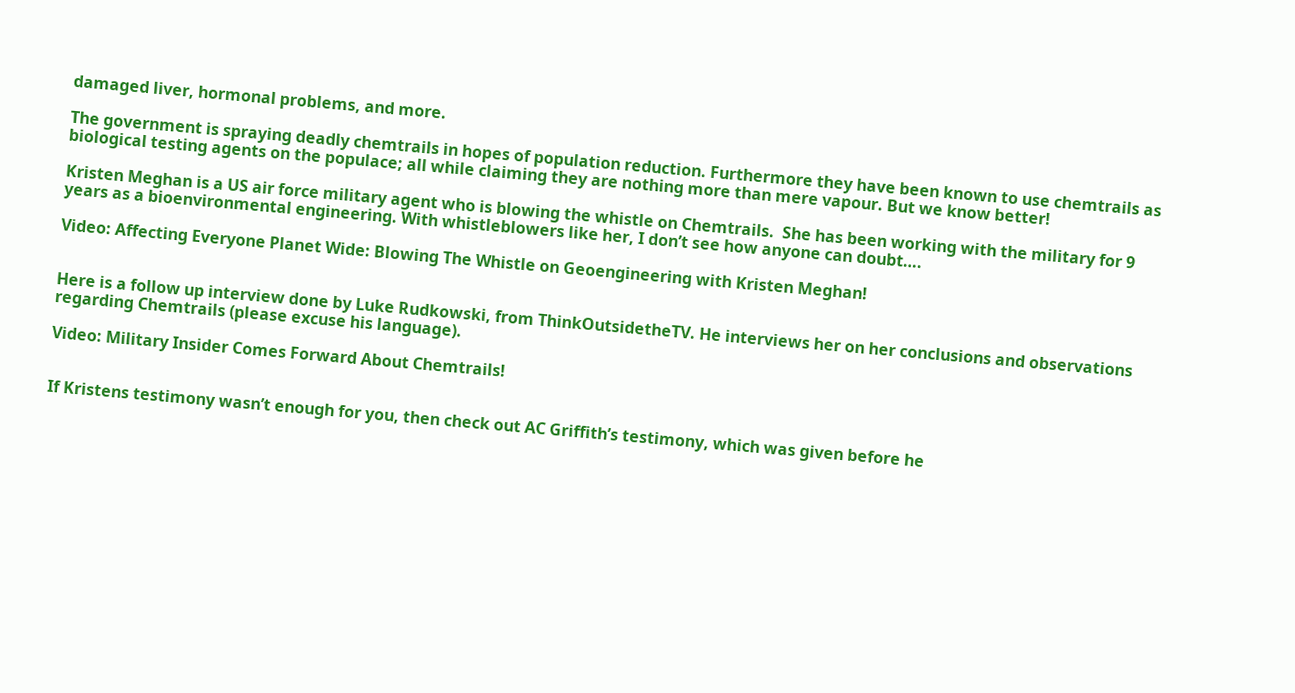damaged liver, hormonal problems, and more.

The government is spraying deadly chemtrails in hopes of population reduction. Furthermore they have been known to use chemtrails as biological testing agents on the populace; all while claiming they are nothing more than mere vapour. But we know better!

Kristen Meghan is a US air force military agent who is blowing the whistle on Chemtrails.  She has been working with the military for 9 years as a bioenvironmental engineering. With whistleblowers like her, I don’t see how anyone can doubt….

Video: Affecting Everyone Planet Wide: Blowing The Whistle on Geoengineering with Kristen Meghan!


Here is a follow up interview done by Luke Rudkowski, from ThinkOutsidetheTV. He interviews her on her conclusions and observations regarding Chemtrails (please excuse his language).

Video: Military Insider Comes Forward About Chemtrails!


If Kristens testimony wasn’t enough for you, then check out AC Griffith’s testimony, which was given before he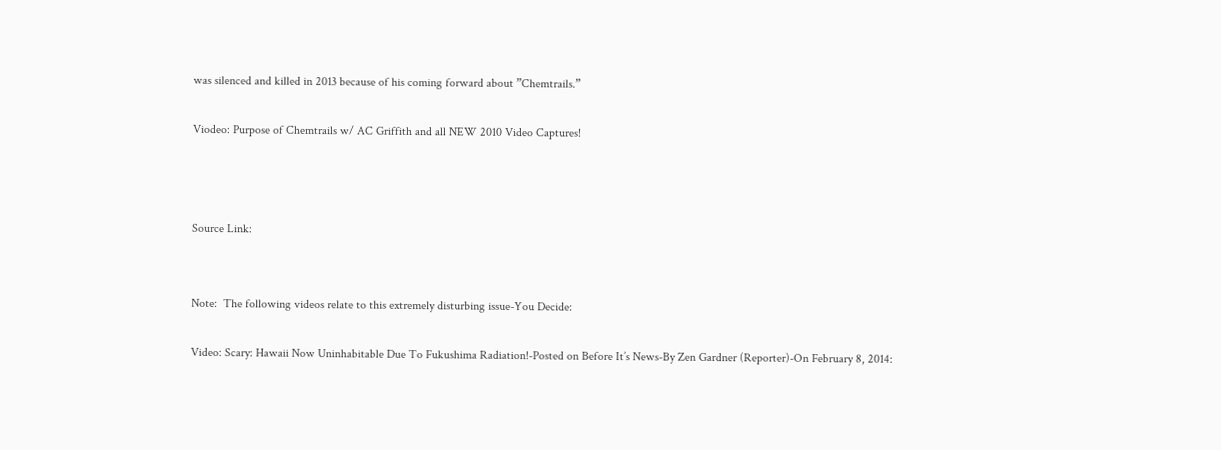was silenced and killed in 2013 because of his coming forward about ”Chemtrails.”

Viodeo: Purpose of Chemtrails w/ AC Griffith and all NEW 2010 Video Captures!



Source Link:


Note:  The following videos relate to this extremely disturbing issue-You Decide:

Video: Scary: Hawaii Now Uninhabitable Due To Fukushima Radiation!-Posted on Before It’s News-By Zen Gardner (Reporter)-On February 8, 2014: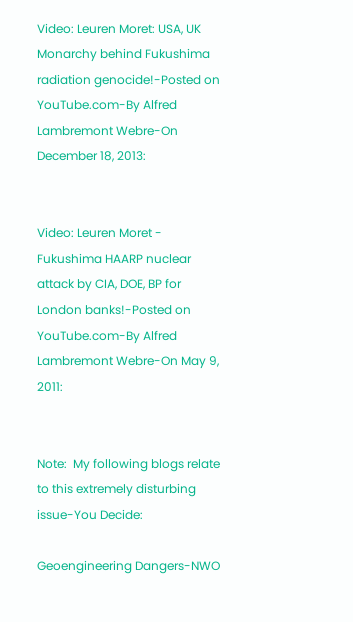Video: Leuren Moret: USA, UK Monarchy behind Fukushima radiation genocide!-Posted on YouTube.com-By Alfred Lambremont Webre-On December 18, 2013:


Video: Leuren Moret - Fukushima HAARP nuclear attack by CIA, DOE, BP for London banks!-Posted on YouTube.com-By Alfred Lambremont Webre-On May 9, 2011:


Note:  My following blogs relate to this extremely disturbing issue-You Decide:

Geoengineering Dangers-NWO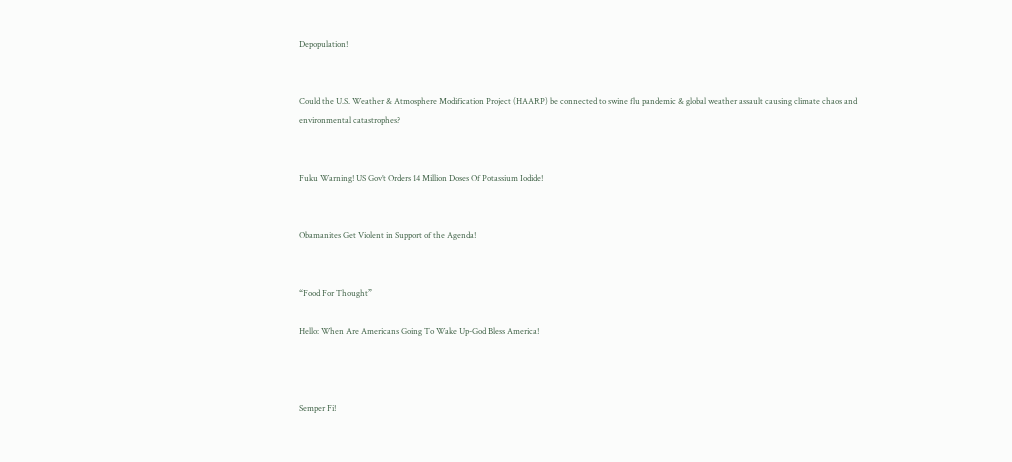Depopulation!


Could the U.S. Weather & Atmosphere Modification Project (HAARP) be connected to swine flu pandemic & global weather assault causing climate chaos and environmental catastrophes?


Fuku Warning! US Gov’t Orders 14 Million Doses Of Potassium Iodide!


Obamanites Get Violent in Support of the Agenda!


“Food For Thought”

Hello: When Are Americans Going To Wake Up-God Bless America!



Semper Fi!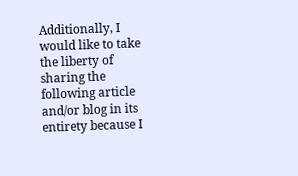Additionally, I would like to take the liberty of sharing the following article and/or blog in its entirety because I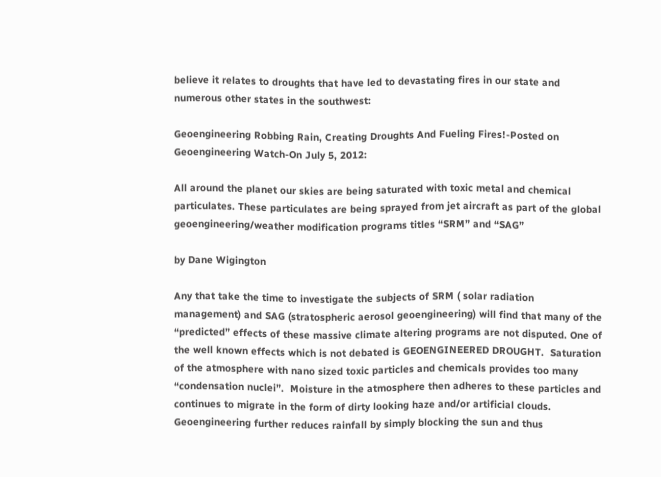believe it relates to droughts that have led to devastating fires in our state and numerous other states in the southwest:

Geoengineering Robbing Rain, Creating Droughts And Fueling Fires!-Posted on Geoengineering Watch-On July 5, 2012:

All around the planet our skies are being saturated with toxic metal and chemical particulates. These particulates are being sprayed from jet aircraft as part of the global geoengineering/weather modification programs titles “SRM” and “SAG”

by Dane Wigington

Any that take the time to investigate the subjects of SRM ( solar radiation management) and SAG (stratospheric aerosol geoengineering) will find that many of the “predicted” effects of these massive climate altering programs are not disputed. One of the well known effects which is not debated is GEOENGINEERED DROUGHT.  Saturation of the atmosphere with nano sized toxic particles and chemicals provides too many “condensation nuclei”.  Moisture in the atmosphere then adheres to these particles and continues to migrate in the form of dirty looking haze and/or artificial clouds. Geoengineering further reduces rainfall by simply blocking the sun and thus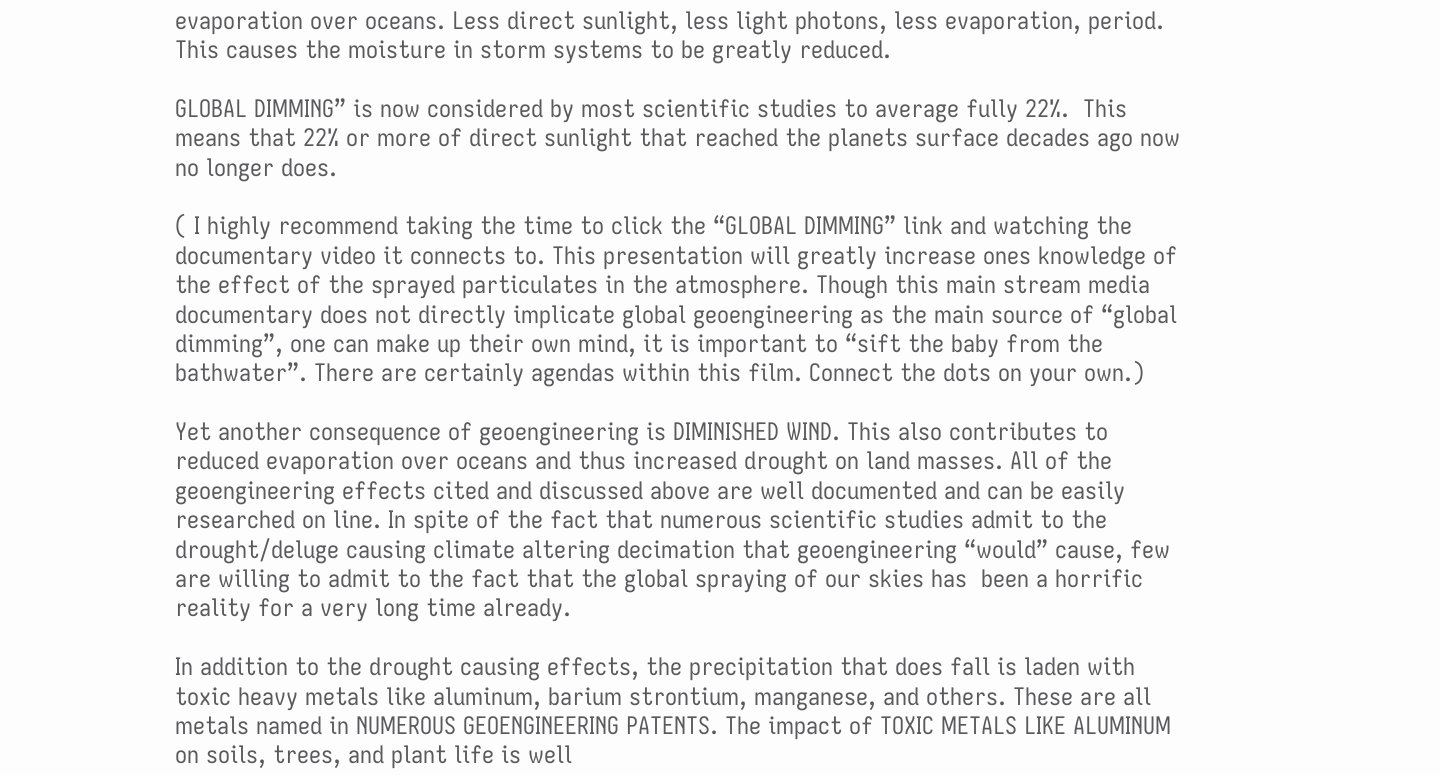evaporation over oceans. Less direct sunlight, less light photons, less evaporation, period. This causes the moisture in storm systems to be greatly reduced.

GLOBAL DIMMING” is now considered by most scientific studies to average fully 22%.  This means that 22% or more of direct sunlight that reached the planets surface decades ago now no longer does.

( I highly recommend taking the time to click the “GLOBAL DIMMING” link and watching the documentary video it connects to. This presentation will greatly increase ones knowledge of the effect of the sprayed particulates in the atmosphere. Though this main stream media documentary does not directly implicate global geoengineering as the main source of “global dimming”, one can make up their own mind, it is important to “sift the baby from the bathwater”. There are certainly agendas within this film. Connect the dots on your own.)

Yet another consequence of geoengineering is DIMINISHED WIND. This also contributes to reduced evaporation over oceans and thus increased drought on land masses. All of the geoengineering effects cited and discussed above are well documented and can be easily researched on line. In spite of the fact that numerous scientific studies admit to the drought/deluge causing climate altering decimation that geoengineering “would” cause, few are willing to admit to the fact that the global spraying of our skies has  been a horrific reality for a very long time already.

In addition to the drought causing effects, the precipitation that does fall is laden with toxic heavy metals like aluminum, barium strontium, manganese, and others. These are all metals named in NUMEROUS GEOENGINEERING PATENTS. The impact of TOXIC METALS LIKE ALUMINUM on soils, trees, and plant life is well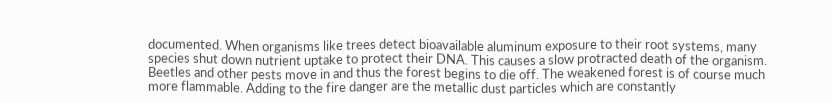documented. When organisms like trees detect bioavailable aluminum exposure to their root systems, many species shut down nutrient uptake to protect their DNA. This causes a slow protracted death of the organism. Beetles and other pests move in and thus the forest begins to die off. The weakened forest is of course much more flammable. Adding to the fire danger are the metallic dust particles which are constantly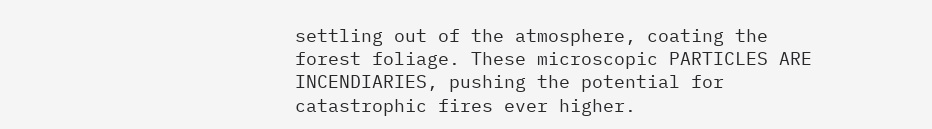settling out of the atmosphere, coating the forest foliage. These microscopic PARTICLES ARE INCENDIARIES, pushing the potential for catastrophic fires ever higher.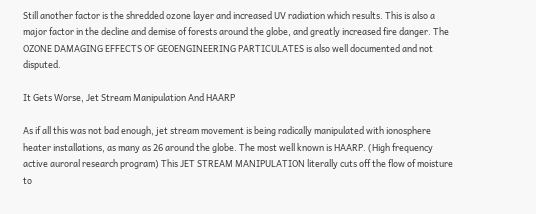Still another factor is the shredded ozone layer and increased UV radiation which results. This is also a major factor in the decline and demise of forests around the globe, and greatly increased fire danger. The OZONE DAMAGING EFFECTS OF GEOENGINEERING PARTICULATES is also well documented and not disputed.

It Gets Worse, Jet Stream Manipulation And HAARP

As if all this was not bad enough, jet stream movement is being radically manipulated with ionosphere heater installations, as many as 26 around the globe. The most well known is HAARP. (High frequency active auroral research program) This JET STREAM MANIPULATION literally cuts off the flow of moisture to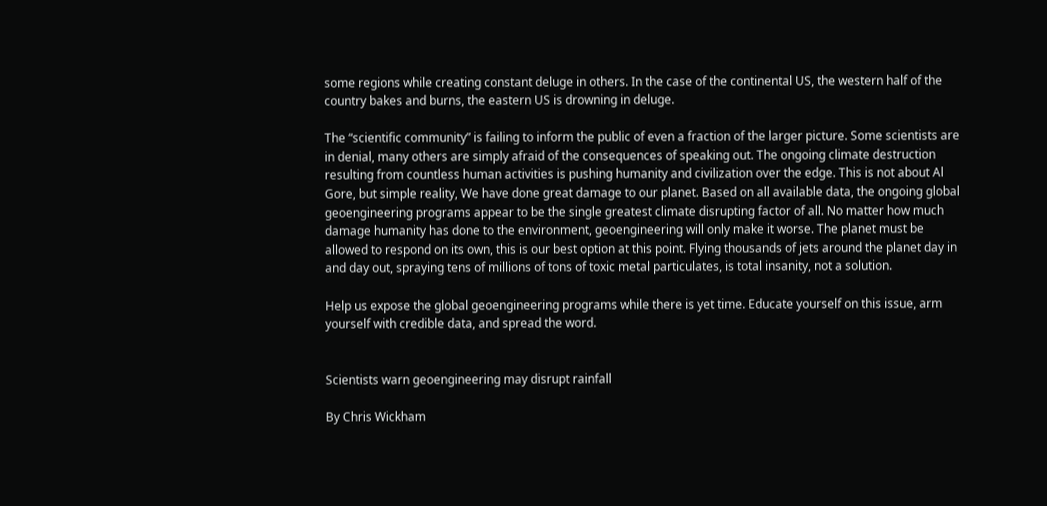some regions while creating constant deluge in others. In the case of the continental US, the western half of the country bakes and burns, the eastern US is drowning in deluge.

The “scientific community” is failing to inform the public of even a fraction of the larger picture. Some scientists are in denial, many others are simply afraid of the consequences of speaking out. The ongoing climate destruction resulting from countless human activities is pushing humanity and civilization over the edge. This is not about Al Gore, but simple reality, We have done great damage to our planet. Based on all available data, the ongoing global geoengineering programs appear to be the single greatest climate disrupting factor of all. No matter how much damage humanity has done to the environment, geoengineering will only make it worse. The planet must be allowed to respond on its own, this is our best option at this point. Flying thousands of jets around the planet day in and day out, spraying tens of millions of tons of toxic metal particulates, is total insanity, not a solution.

Help us expose the global geoengineering programs while there is yet time. Educate yourself on this issue, arm yourself with credible data, and spread the word.


Scientists warn geoengineering may disrupt rainfall

By Chris Wickham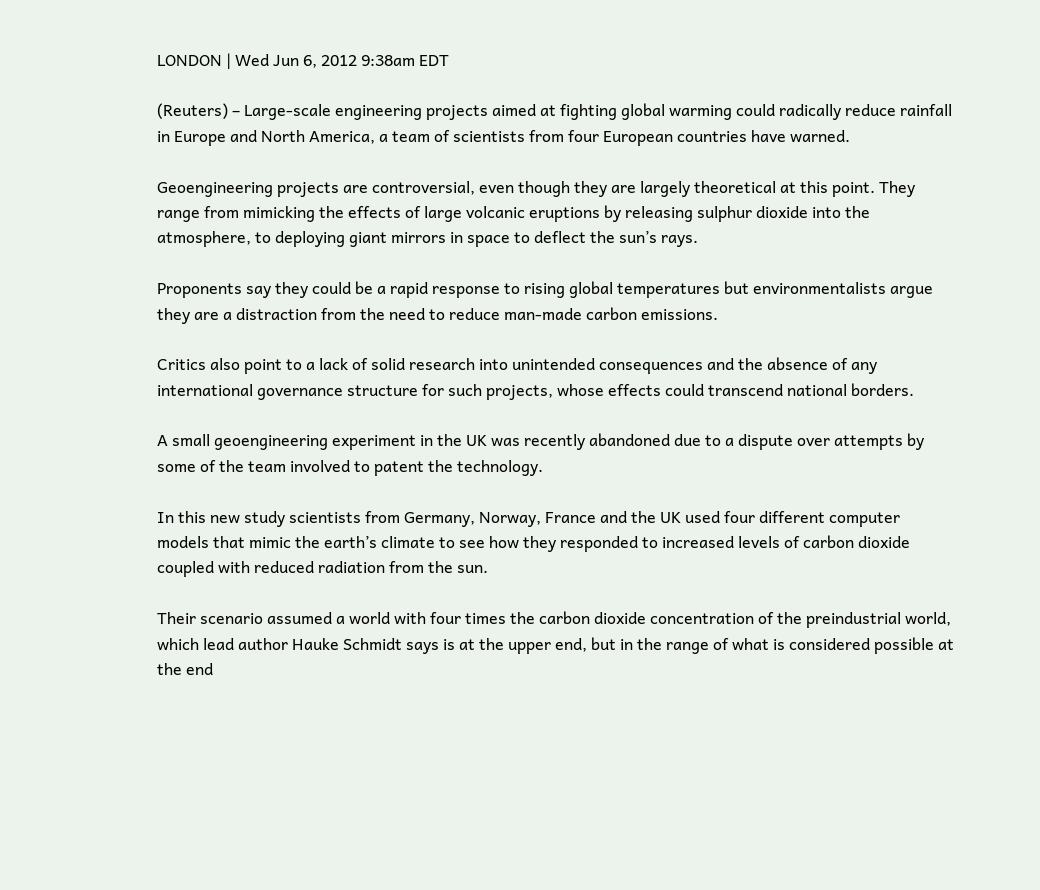LONDON | Wed Jun 6, 2012 9:38am EDT

(Reuters) – Large-scale engineering projects aimed at fighting global warming could radically reduce rainfall in Europe and North America, a team of scientists from four European countries have warned.

Geoengineering projects are controversial, even though they are largely theoretical at this point. They range from mimicking the effects of large volcanic eruptions by releasing sulphur dioxide into the atmosphere, to deploying giant mirrors in space to deflect the sun’s rays.

Proponents say they could be a rapid response to rising global temperatures but environmentalists argue they are a distraction from the need to reduce man-made carbon emissions.

Critics also point to a lack of solid research into unintended consequences and the absence of any international governance structure for such projects, whose effects could transcend national borders.

A small geoengineering experiment in the UK was recently abandoned due to a dispute over attempts by some of the team involved to patent the technology.

In this new study scientists from Germany, Norway, France and the UK used four different computer models that mimic the earth’s climate to see how they responded to increased levels of carbon dioxide coupled with reduced radiation from the sun.

Their scenario assumed a world with four times the carbon dioxide concentration of the preindustrial world, which lead author Hauke Schmidt says is at the upper end, but in the range of what is considered possible at the end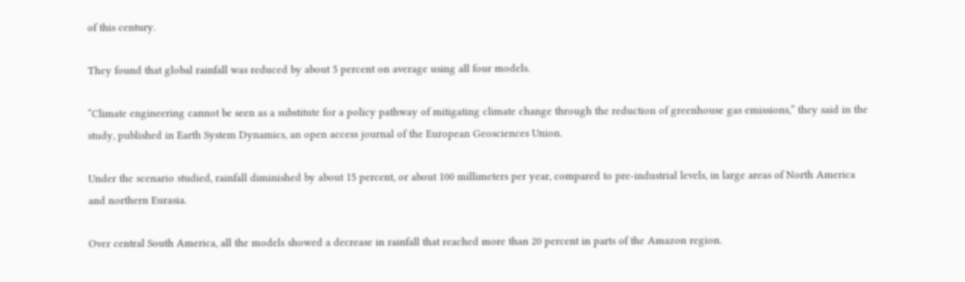of this century.

They found that global rainfall was reduced by about 5 percent on average using all four models.

“Climate engineering cannot be seen as a substitute for a policy pathway of mitigating climate change through the reduction of greenhouse gas emissions,” they said in the study, published in Earth System Dynamics, an open access journal of the European Geosciences Union.

Under the scenario studied, rainfall diminished by about 15 percent, or about 100 millimeters per year, compared to pre-industrial levels, in large areas of North America and northern Eurasia.

Over central South America, all the models showed a decrease in rainfall that reached more than 20 percent in parts of the Amazon region.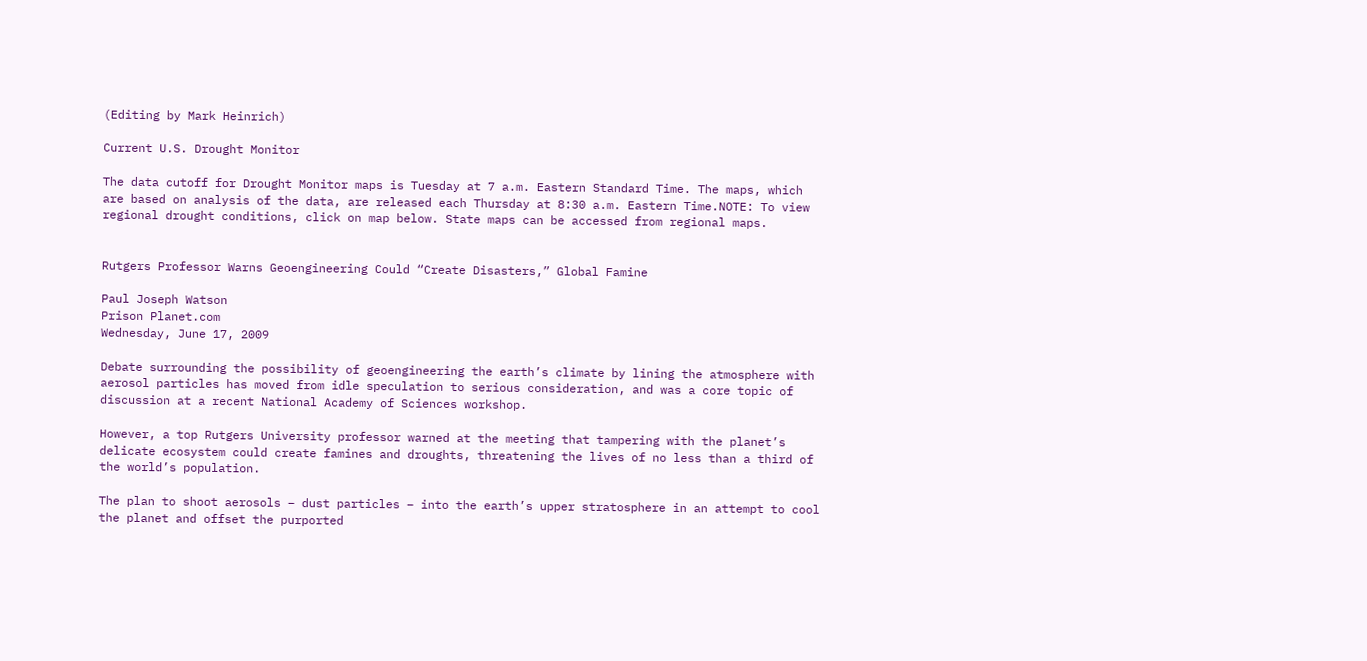(Editing by Mark Heinrich)

Current U.S. Drought Monitor

The data cutoff for Drought Monitor maps is Tuesday at 7 a.m. Eastern Standard Time. The maps, which are based on analysis of the data, are released each Thursday at 8:30 a.m. Eastern Time.NOTE: To view regional drought conditions, click on map below. State maps can be accessed from regional maps.


Rutgers Professor Warns Geoengineering Could “Create Disasters,” Global Famine

Paul Joseph Watson
Prison Planet.com
Wednesday, June 17, 2009

Debate surrounding the possibility of geoengineering the earth’s climate by lining the atmosphere with aerosol particles has moved from idle speculation to serious consideration, and was a core topic of discussion at a recent National Academy of Sciences workshop.

However, a top Rutgers University professor warned at the meeting that tampering with the planet’s delicate ecosystem could create famines and droughts, threatening the lives of no less than a third of the world’s population.

The plan to shoot aerosols – dust particles – into the earth’s upper stratosphere in an attempt to cool the planet and offset the purported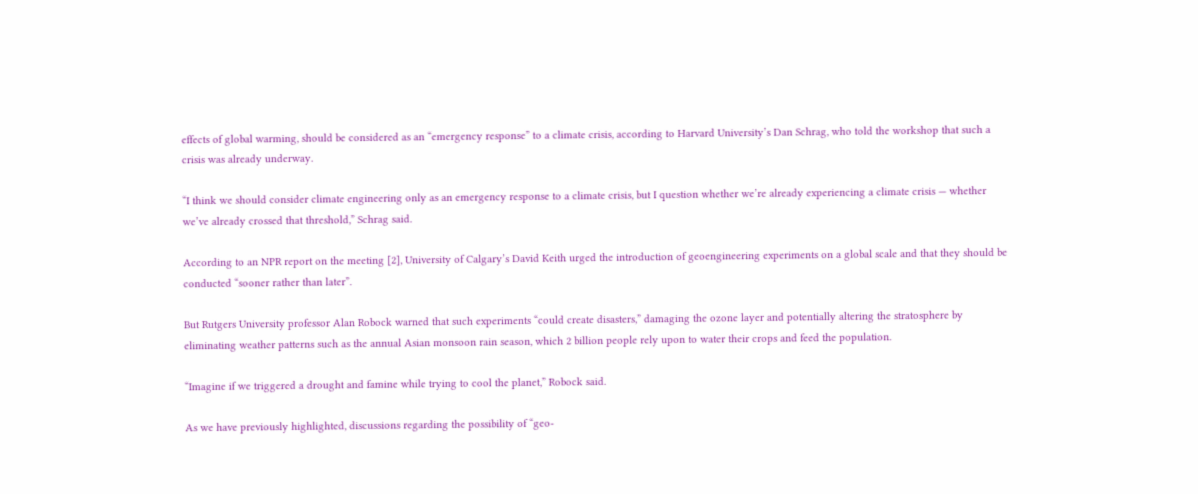effects of global warming, should be considered as an “emergency response” to a climate crisis, according to Harvard University’s Dan Schrag, who told the workshop that such a crisis was already underway.

“I think we should consider climate engineering only as an emergency response to a climate crisis, but I question whether we’re already experiencing a climate crisis — whether we’ve already crossed that threshold,” Schrag said.

According to an NPR report on the meeting [2], University of Calgary’s David Keith urged the introduction of geoengineering experiments on a global scale and that they should be conducted “sooner rather than later”.

But Rutgers University professor Alan Robock warned that such experiments “could create disasters,” damaging the ozone layer and potentially altering the stratosphere by eliminating weather patterns such as the annual Asian monsoon rain season, which 2 billion people rely upon to water their crops and feed the population.

“Imagine if we triggered a drought and famine while trying to cool the planet,” Robock said.

As we have previously highlighted, discussions regarding the possibility of “geo-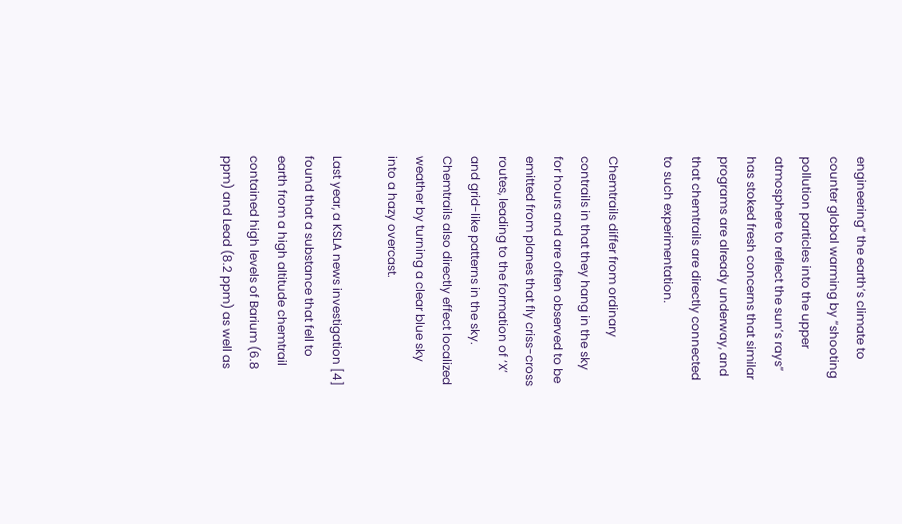engineering” the earth’s climate to counter global warming by “shooting pollution particles into the upper atmosphere to reflect the sun’s rays” has stoked fresh concerns that similar programs are already underway, and that chemtrails are directly connected to such experimentation.

Chemtrails differ from ordinary contrails in that they hang in the sky for hours and are often observed to be emitted from planes that fly criss-cross routes, leading to the formation of ‘X’ and grid-like patterns in the sky. Chemtrails also directly effect localized weather by turning a clear blue sky into a hazy overcast.

Last year, a KSLA news investigation [4] found that a substance that fell to earth from a high altitude chemtrail contained high levels of Barium (6.8 ppm) and Lead (8.2 ppm) as well as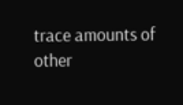trace amounts of other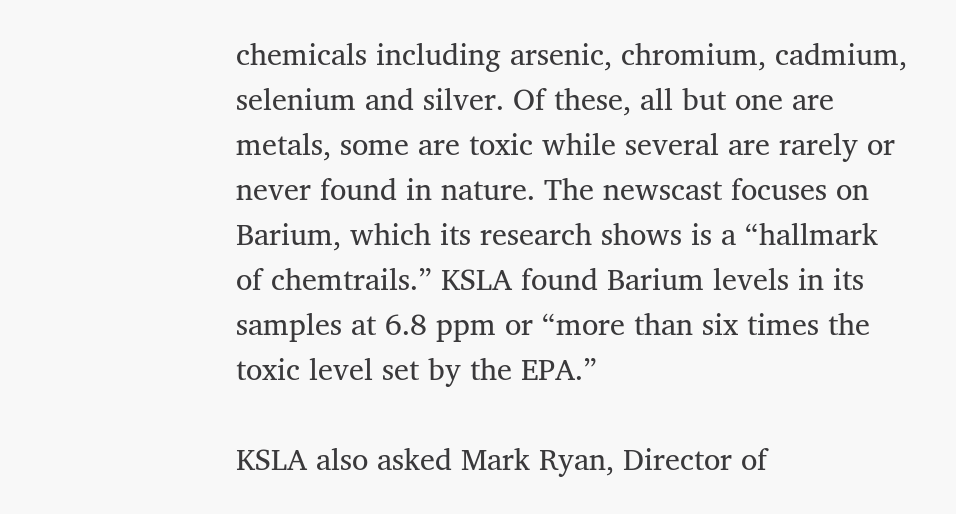chemicals including arsenic, chromium, cadmium, selenium and silver. Of these, all but one are metals, some are toxic while several are rarely or never found in nature. The newscast focuses on Barium, which its research shows is a “hallmark of chemtrails.” KSLA found Barium levels in its samples at 6.8 ppm or “more than six times the toxic level set by the EPA.”

KSLA also asked Mark Ryan, Director of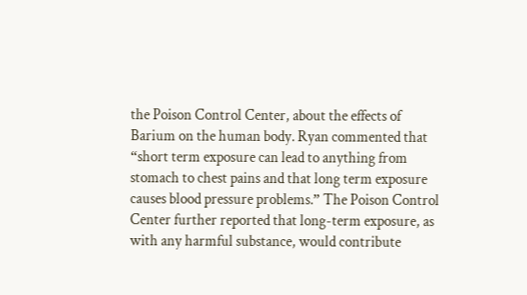the Poison Control Center, about the effects of Barium on the human body. Ryan commented that “short term exposure can lead to anything from stomach to chest pains and that long term exposure causes blood pressure problems.” The Poison Control Center further reported that long-term exposure, as with any harmful substance, would contribute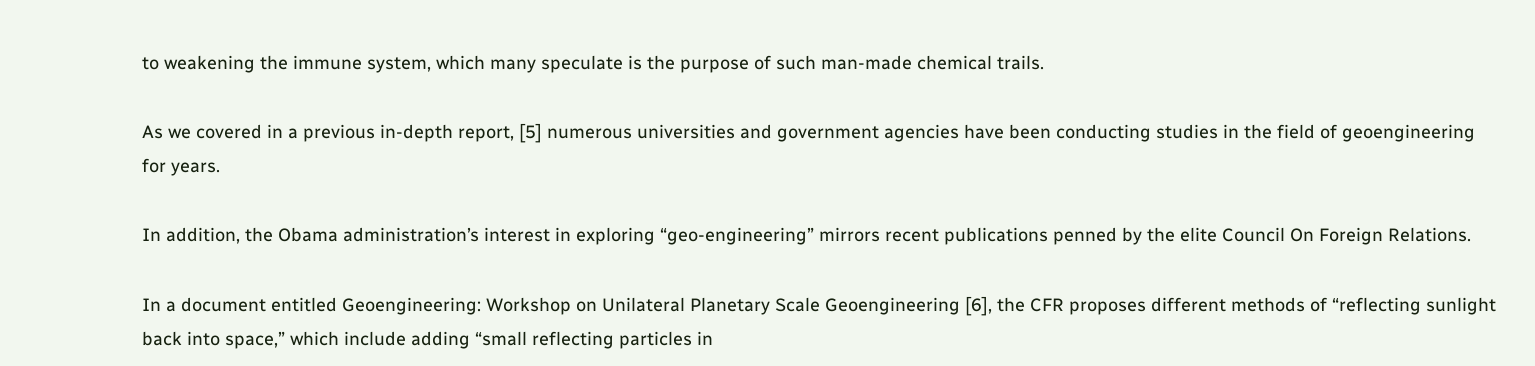to weakening the immune system, which many speculate is the purpose of such man-made chemical trails.

As we covered in a previous in-depth report, [5] numerous universities and government agencies have been conducting studies in the field of geoengineering for years.

In addition, the Obama administration’s interest in exploring “geo-engineering” mirrors recent publications penned by the elite Council On Foreign Relations.

In a document entitled Geoengineering: Workshop on Unilateral Planetary Scale Geoengineering [6], the CFR proposes different methods of “reflecting sunlight back into space,” which include adding “small reflecting particles in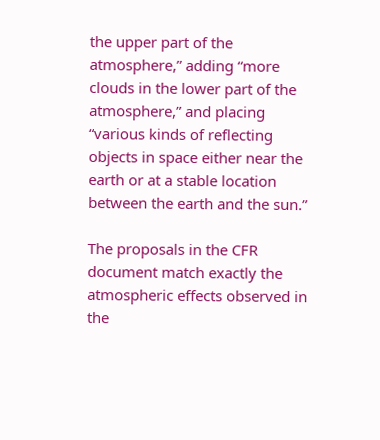the upper part of the atmosphere,” adding “more clouds in the lower part of the atmosphere,” and placing “various kinds of reflecting objects in space either near the earth or at a stable location between the earth and the sun.”

The proposals in the CFR document match exactly the atmospheric effects observed in the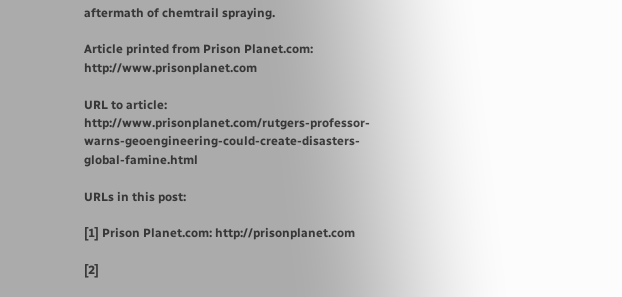aftermath of chemtrail spraying.

Article printed from Prison Planet.com: http://www.prisonplanet.com

URL to article: http://www.prisonplanet.com/rutgers-professor-warns-geoengineering-could-create-disasters-global-famine.html

URLs in this post:

[1] Prison Planet.com: http://prisonplanet.com

[2]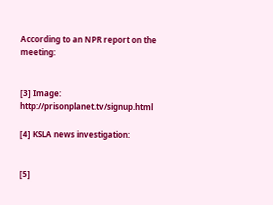According to an NPR report on the meeting:


[3] Image: http://prisonplanet.tv/signup.html

[4] KSLA news investigation:


[5]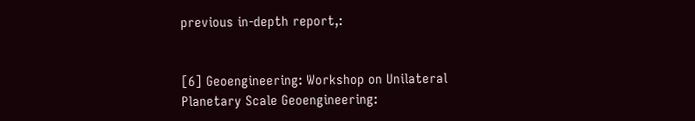previous in-depth report,:


[6] Geoengineering: Workshop on Unilateral Planetary Scale Geoengineering: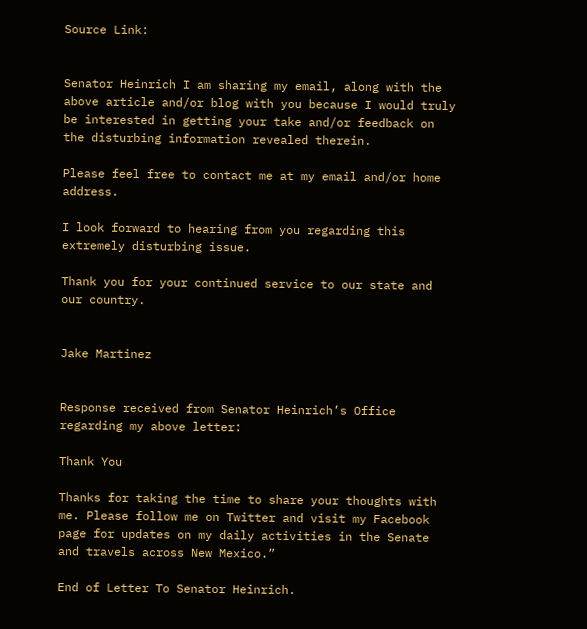Source Link:


Senator Heinrich I am sharing my email, along with the above article and/or blog with you because I would truly be interested in getting your take and/or feedback on the disturbing information revealed therein.

Please feel free to contact me at my email and/or home address.

I look forward to hearing from you regarding this extremely disturbing issue.

Thank you for your continued service to our state and our country.


Jake Martinez


Response received from Senator Heinrich’s Office regarding my above letter:

Thank You

Thanks for taking the time to share your thoughts with me. Please follow me on Twitter and visit my Facebook page for updates on my daily activities in the Senate and travels across New Mexico.”

End of Letter To Senator Heinrich.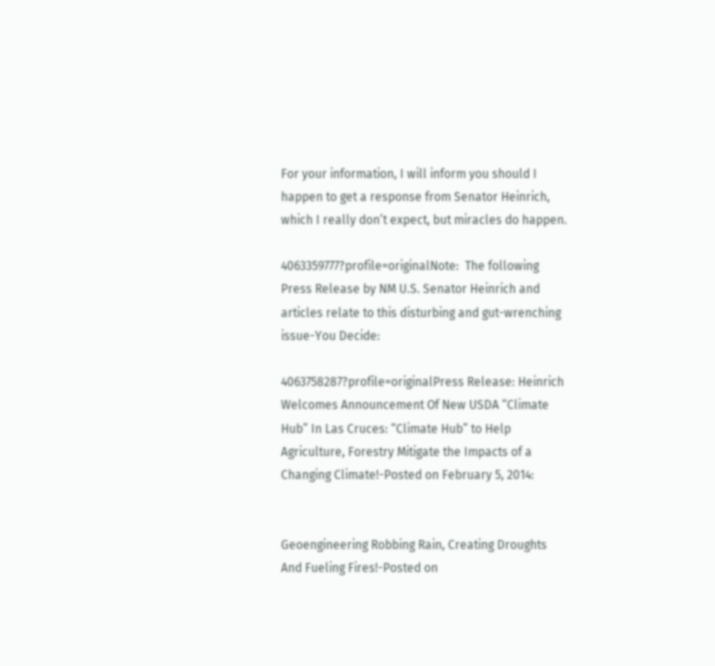For your information, I will inform you should I happen to get a response from Senator Heinrich, which I really don’t expect, but miracles do happen.

4063359777?profile=originalNote:  The following Press Release by NM U.S. Senator Heinrich and articles relate to this disturbing and gut-wrenching issue-You Decide:

4063758287?profile=originalPress Release: Heinrich Welcomes Announcement Of New USDA “Climate Hub” In Las Cruces: “Climate Hub” to Help Agriculture, Forestry Mitigate the Impacts of a Changing Climate!-Posted on February 5, 2014:


Geoengineering Robbing Rain, Creating Droughts And Fueling Fires!-Posted on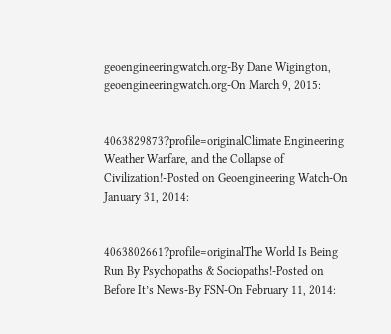geoengineeringwatch.org-By Dane Wigington, geoengineeringwatch.org-On March 9, 2015:


4063829873?profile=originalClimate Engineering Weather Warfare, and the Collapse of Civilization!-Posted on Geoengineering Watch-On January 31, 2014:


4063802661?profile=originalThe World Is Being Run By Psychopaths & Sociopaths!-Posted on Before It’s News-By FSN-On February 11, 2014: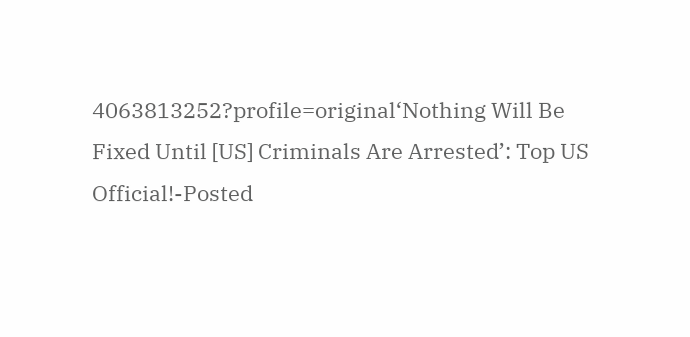4063813252?profile=original‘Nothing Will Be Fixed Until [US] Criminals Are Arrested’: Top US Official!-Posted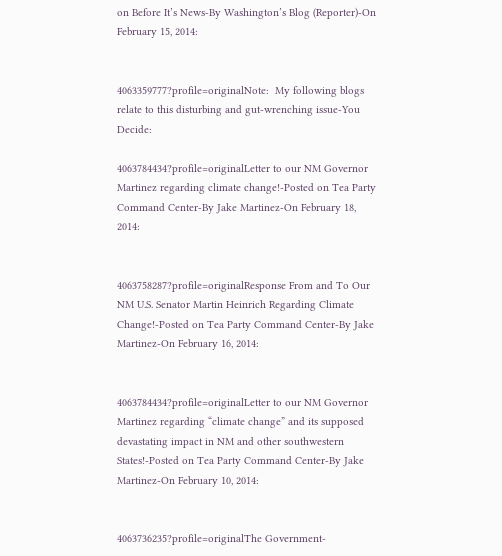on Before It’s News-By Washington’s Blog (Reporter)-On February 15, 2014:


4063359777?profile=originalNote:  My following blogs relate to this disturbing and gut-wrenching issue-You Decide:

4063784434?profile=originalLetter to our NM Governor Martinez regarding climate change!-Posted on Tea Party Command Center-By Jake Martinez-On February 18, 2014:


4063758287?profile=originalResponse From and To Our NM U.S. Senator Martin Heinrich Regarding Climate Change!-Posted on Tea Party Command Center-By Jake Martinez-On February 16, 2014:


4063784434?profile=originalLetter to our NM Governor Martinez regarding “climate change” and its supposed devastating impact in NM and other southwestern States!-Posted on Tea Party Command Center-By Jake Martinez-On February 10, 2014:


4063736235?profile=originalThe Government-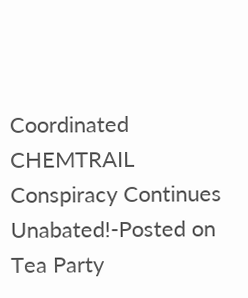Coordinated CHEMTRAIL Conspiracy Continues Unabated!-Posted on Tea Party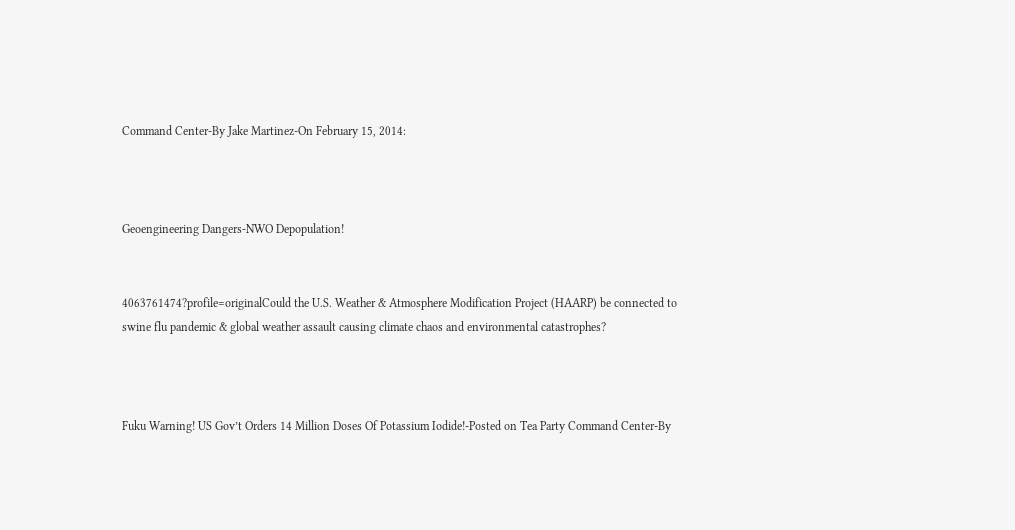Command Center-By Jake Martinez-On February 15, 2014:



Geoengineering Dangers-NWO Depopulation!


4063761474?profile=originalCould the U.S. Weather & Atmosphere Modification Project (HAARP) be connected to swine flu pandemic & global weather assault causing climate chaos and environmental catastrophes?



Fuku Warning! US Gov’t Orders 14 Million Doses Of Potassium Iodide!-Posted on Tea Party Command Center-By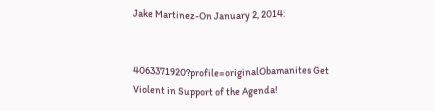Jake Martinez-On January 2, 2014:


4063371920?profile=originalObamanites Get Violent in Support of the Agenda!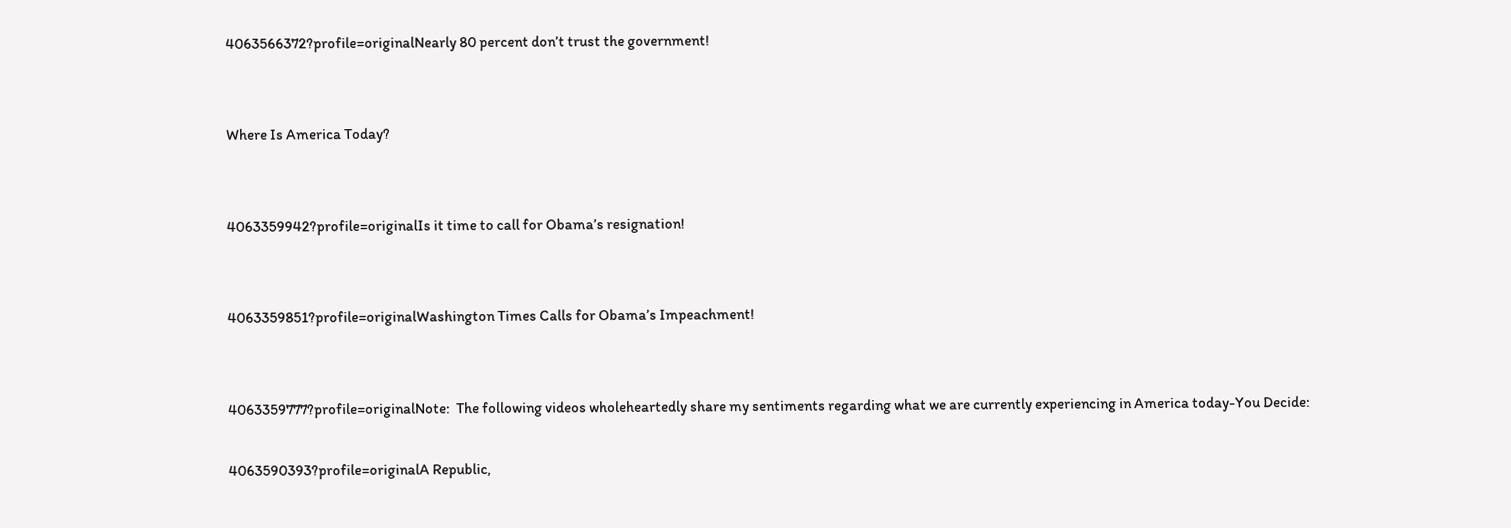4063566372?profile=originalNearly 80 percent don’t trust the government!


Where Is America Today?


4063359942?profile=originalIs it time to call for Obama’s resignation!


4063359851?profile=originalWashington Times Calls for Obama’s Impeachment!


4063359777?profile=originalNote:  The following videos wholeheartedly share my sentiments regarding what we are currently experiencing in America today-You Decide:

4063590393?profile=originalA Republic,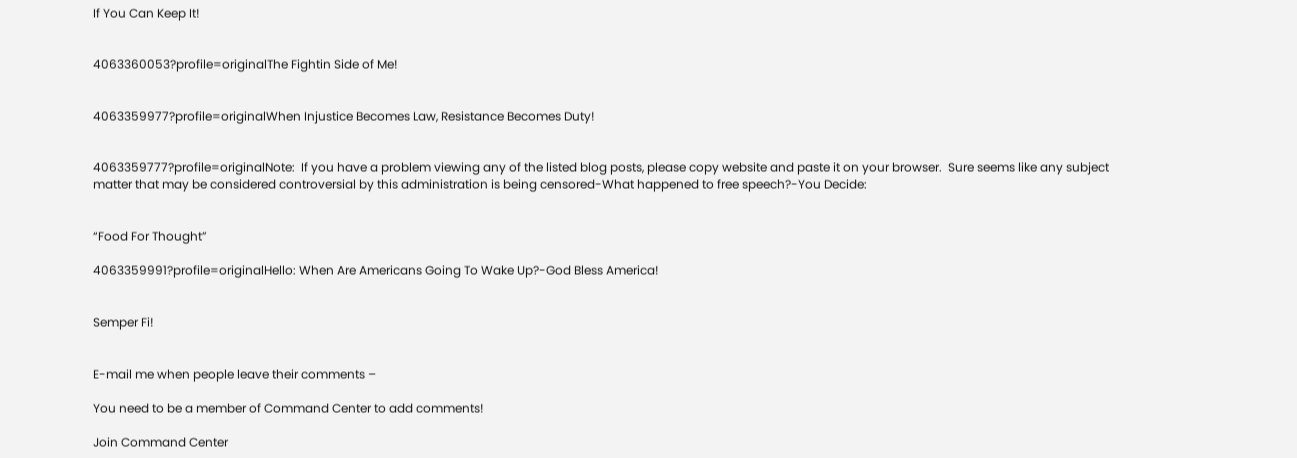If You Can Keep It!


4063360053?profile=originalThe Fightin Side of Me!


4063359977?profile=originalWhen Injustice Becomes Law, Resistance Becomes Duty!


4063359777?profile=originalNote:  If you have a problem viewing any of the listed blog posts, please copy website and paste it on your browser.  Sure seems like any subject matter that may be considered controversial by this administration is being censored-What happened to free speech?-You Decide:


“Food For Thought”

4063359991?profile=originalHello: When Are Americans Going To Wake Up?-God Bless America!


Semper Fi!


E-mail me when people leave their comments –

You need to be a member of Command Center to add comments!

Join Command Center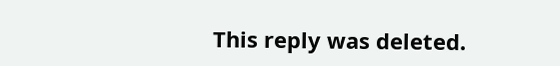This reply was deleted.